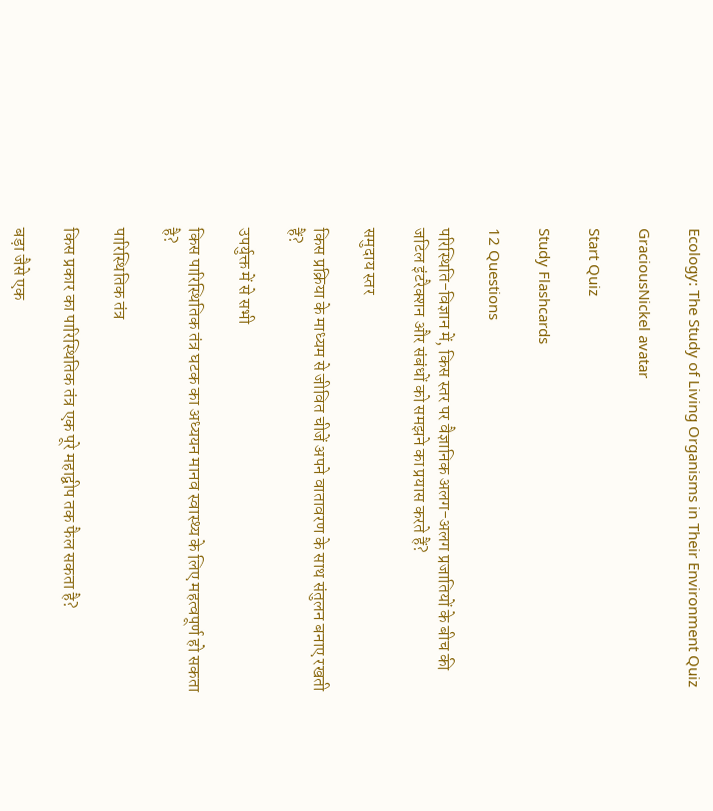Ecology: The Study of Living Organisms in Their Environment Quiz

GraciousNickel avatar

Start Quiz

Study Flashcards

12 Questions

परिस्थिति-विज्ञान में, किस स्तर पर वैज्ञानिक अलग-अलग प्रजातियों के बीच की जटिल इंटरैक्शन और संबंधों को समझने का प्रयास करते हैं?

समुदाय स्तर

किस प्रक्रिया के माध्यम से जीवित चीजें अपने वातावरण के साथ संतुलन बनाए रखती हैं?

उपर्युक्त में से सभी

किस पारिस्थितिक तंत्र घटक का अध्ययन मानव स्वास्थ्य के लिए महत्वपूर्ण हो सकता है?

पारिस्थितिक तंत्र

किस प्रकार का पारिस्थितिक तंत्र एक पूरे महाद्वीप तक फैल सकता है?

बड़ा जैसे एक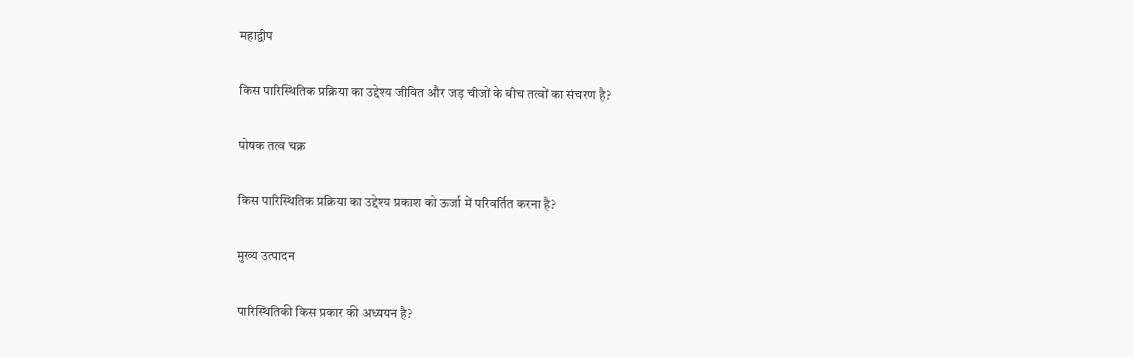महाद्वीप

किस पारिस्थितिक प्रक्रिया का उद्देश्य जीवित और जड़ चीजों के बीच तत्वों का संचरण है?

पोषक तत्व चक्र

किस पारिस्थितिक प्रक्रिया का उद्देश्य प्रकाश को ऊर्जा में परिवर्तित करना है?

मुख्य उत्पादन

पारिस्थितिकी किस प्रकार की अध्ययन है?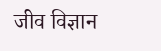जीव विज्ञान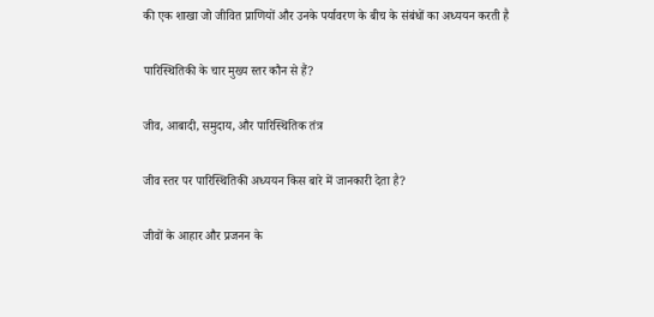की एक शाखा जो जीवित प्राणियों और उनके पर्यावरण के बीच के संबंधों का अध्ययन करती है

पारिस्थितिकी के चार मुख्य स्तर कौन से हैं?

जीव, आबादी, समुदाय, और पारिस्थितिक तंत्र

जीव स्तर पर पारिस्थितिकी अध्ययन किस बारे में जानकारी देता है?

जीवों के आहार और प्रजनन के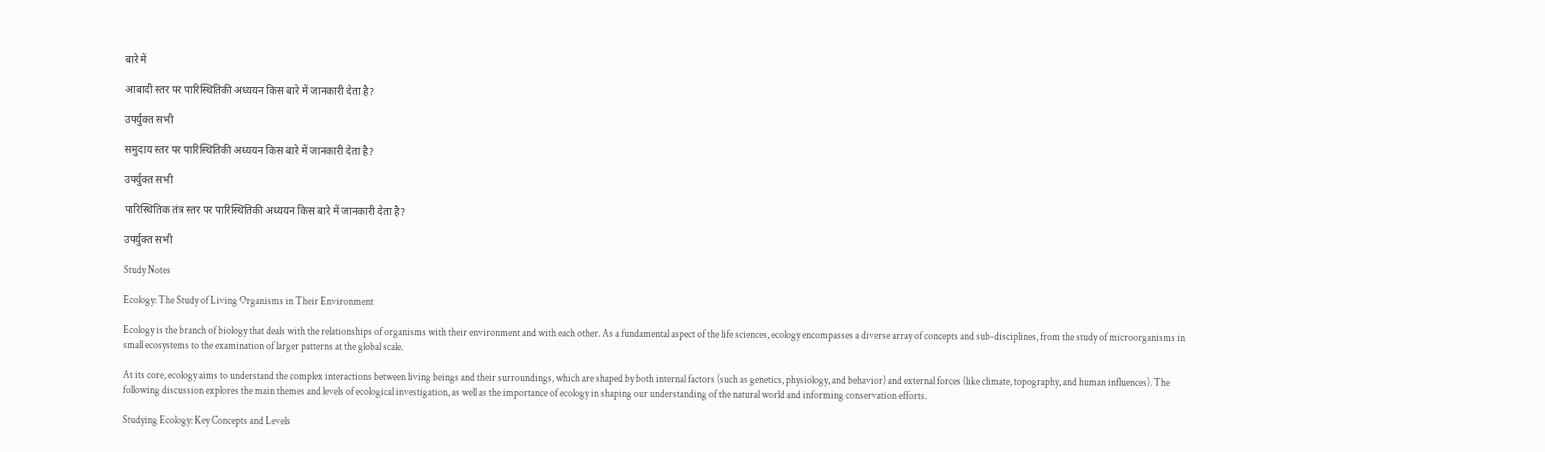बारे में

आबादी स्तर पर पारिस्थितिकी अध्ययन किस बारे में जानकारी देता है?

उपर्युक्त सभी

समुदाय स्तर पर पारिस्थितिकी अध्ययन किस बारे में जानकारी देता है?

उपर्युक्त सभी

पारिस्थितिक तंत्र स्तर पर पारिस्थितिकी अध्ययन किस बारे में जानकारी देता है?

उपर्युक्त सभी

Study Notes

Ecology: The Study of Living Organisms in Their Environment

Ecology is the branch of biology that deals with the relationships of organisms with their environment and with each other. As a fundamental aspect of the life sciences, ecology encompasses a diverse array of concepts and sub-disciplines, from the study of microorganisms in small ecosystems to the examination of larger patterns at the global scale.

At its core, ecology aims to understand the complex interactions between living beings and their surroundings, which are shaped by both internal factors (such as genetics, physiology, and behavior) and external forces (like climate, topography, and human influences). The following discussion explores the main themes and levels of ecological investigation, as well as the importance of ecology in shaping our understanding of the natural world and informing conservation efforts.

Studying Ecology: Key Concepts and Levels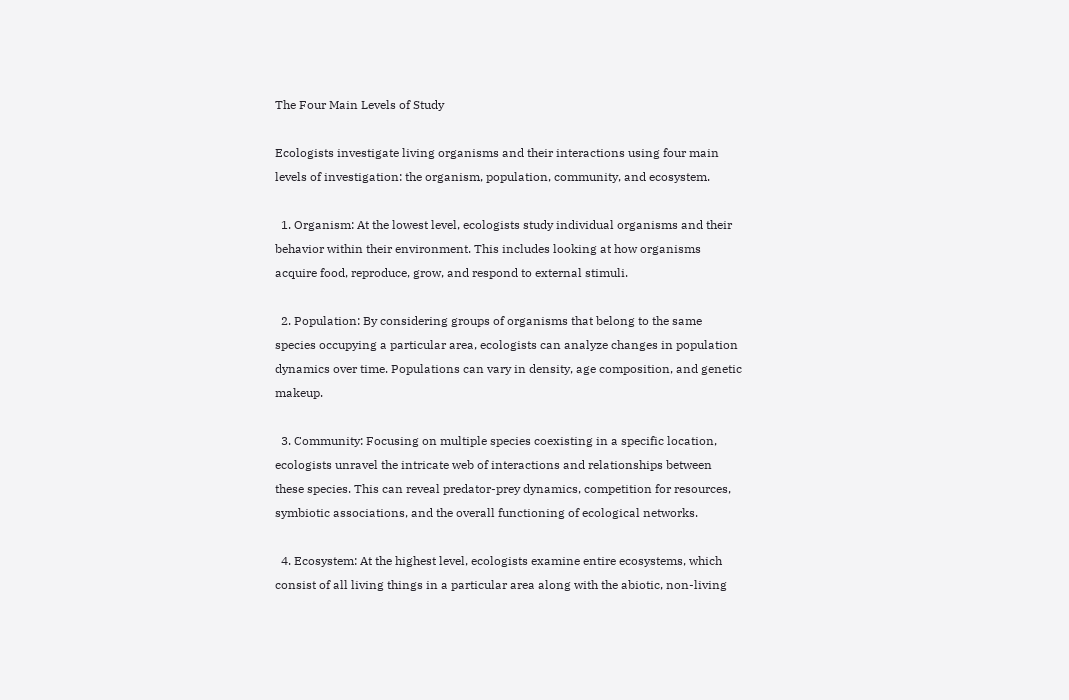The Four Main Levels of Study

Ecologists investigate living organisms and their interactions using four main levels of investigation: the organism, population, community, and ecosystem.

  1. Organism: At the lowest level, ecologists study individual organisms and their behavior within their environment. This includes looking at how organisms acquire food, reproduce, grow, and respond to external stimuli.

  2. Population: By considering groups of organisms that belong to the same species occupying a particular area, ecologists can analyze changes in population dynamics over time. Populations can vary in density, age composition, and genetic makeup.

  3. Community: Focusing on multiple species coexisting in a specific location, ecologists unravel the intricate web of interactions and relationships between these species. This can reveal predator-prey dynamics, competition for resources, symbiotic associations, and the overall functioning of ecological networks.

  4. Ecosystem: At the highest level, ecologists examine entire ecosystems, which consist of all living things in a particular area along with the abiotic, non-living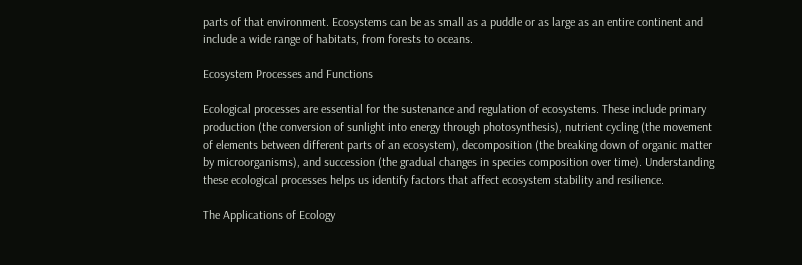parts of that environment. Ecosystems can be as small as a puddle or as large as an entire continent and include a wide range of habitats, from forests to oceans.

Ecosystem Processes and Functions

Ecological processes are essential for the sustenance and regulation of ecosystems. These include primary production (the conversion of sunlight into energy through photosynthesis), nutrient cycling (the movement of elements between different parts of an ecosystem), decomposition (the breaking down of organic matter by microorganisms), and succession (the gradual changes in species composition over time). Understanding these ecological processes helps us identify factors that affect ecosystem stability and resilience.

The Applications of Ecology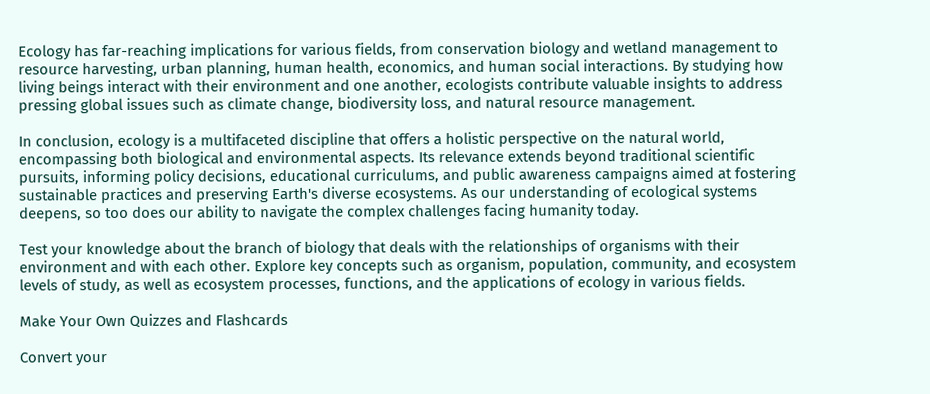Ecology has far-reaching implications for various fields, from conservation biology and wetland management to resource harvesting, urban planning, human health, economics, and human social interactions. By studying how living beings interact with their environment and one another, ecologists contribute valuable insights to address pressing global issues such as climate change, biodiversity loss, and natural resource management.

In conclusion, ecology is a multifaceted discipline that offers a holistic perspective on the natural world, encompassing both biological and environmental aspects. Its relevance extends beyond traditional scientific pursuits, informing policy decisions, educational curriculums, and public awareness campaigns aimed at fostering sustainable practices and preserving Earth's diverse ecosystems. As our understanding of ecological systems deepens, so too does our ability to navigate the complex challenges facing humanity today.

Test your knowledge about the branch of biology that deals with the relationships of organisms with their environment and with each other. Explore key concepts such as organism, population, community, and ecosystem levels of study, as well as ecosystem processes, functions, and the applications of ecology in various fields.

Make Your Own Quizzes and Flashcards

Convert your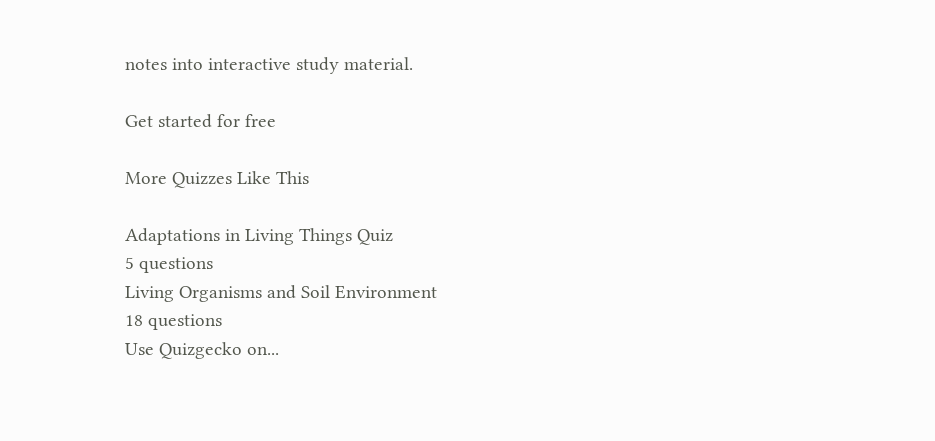notes into interactive study material.

Get started for free

More Quizzes Like This

Adaptations in Living Things Quiz
5 questions
Living Organisms and Soil Environment
18 questions
Use Quizgecko on...